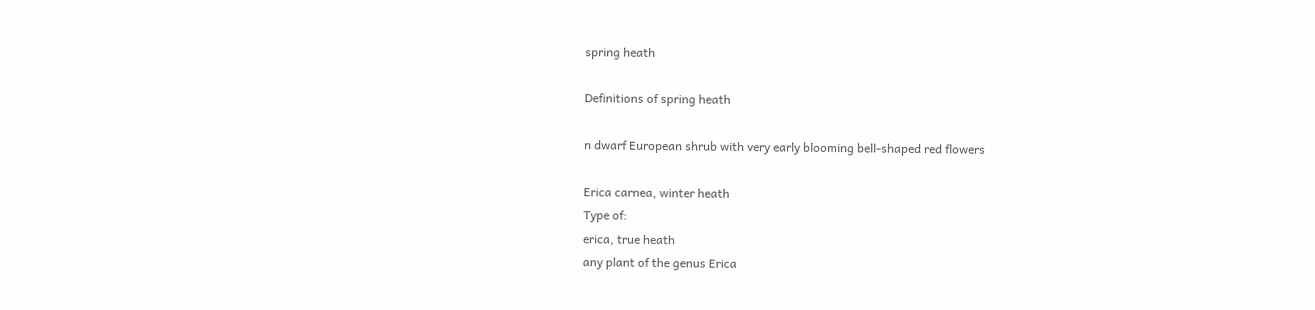spring heath

Definitions of spring heath

n dwarf European shrub with very early blooming bell-shaped red flowers

Erica carnea, winter heath
Type of:
erica, true heath
any plant of the genus Erica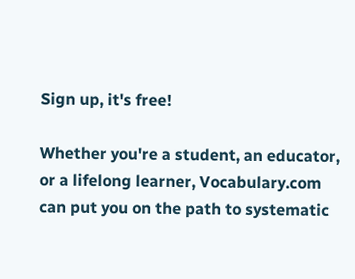Sign up, it's free!

Whether you're a student, an educator, or a lifelong learner, Vocabulary.com can put you on the path to systematic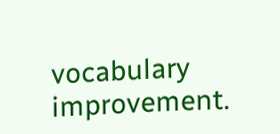vocabulary improvement.